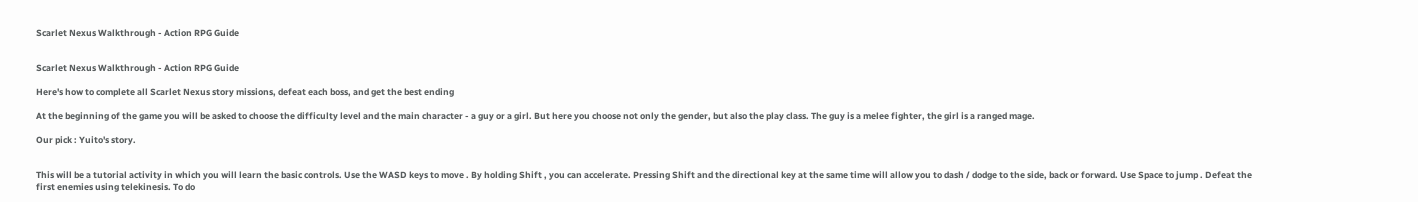Scarlet Nexus Walkthrough - Action RPG Guide


Scarlet Nexus Walkthrough - Action RPG Guide

Here's how to complete all Scarlet Nexus story missions, defeat each boss, and get the best ending

At the beginning of the game you will be asked to choose the difficulty level and the main character - a guy or a girl. But here you choose not only the gender, but also the play class. The guy is a melee fighter, the girl is a ranged mage.

Our pick : Yuito's story.


This will be a tutorial activity in which you will learn the basic controls. Use the WASD keys to move . By holding Shift , you can accelerate. Pressing Shift and the directional key at the same time will allow you to dash / dodge to the side, back or forward. Use Space to jump . Defeat the first enemies using telekinesis. To do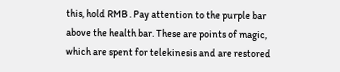this, hold RMB . Pay attention to the purple bar above the health bar. These are points of magic, which are spent for telekinesis and are restored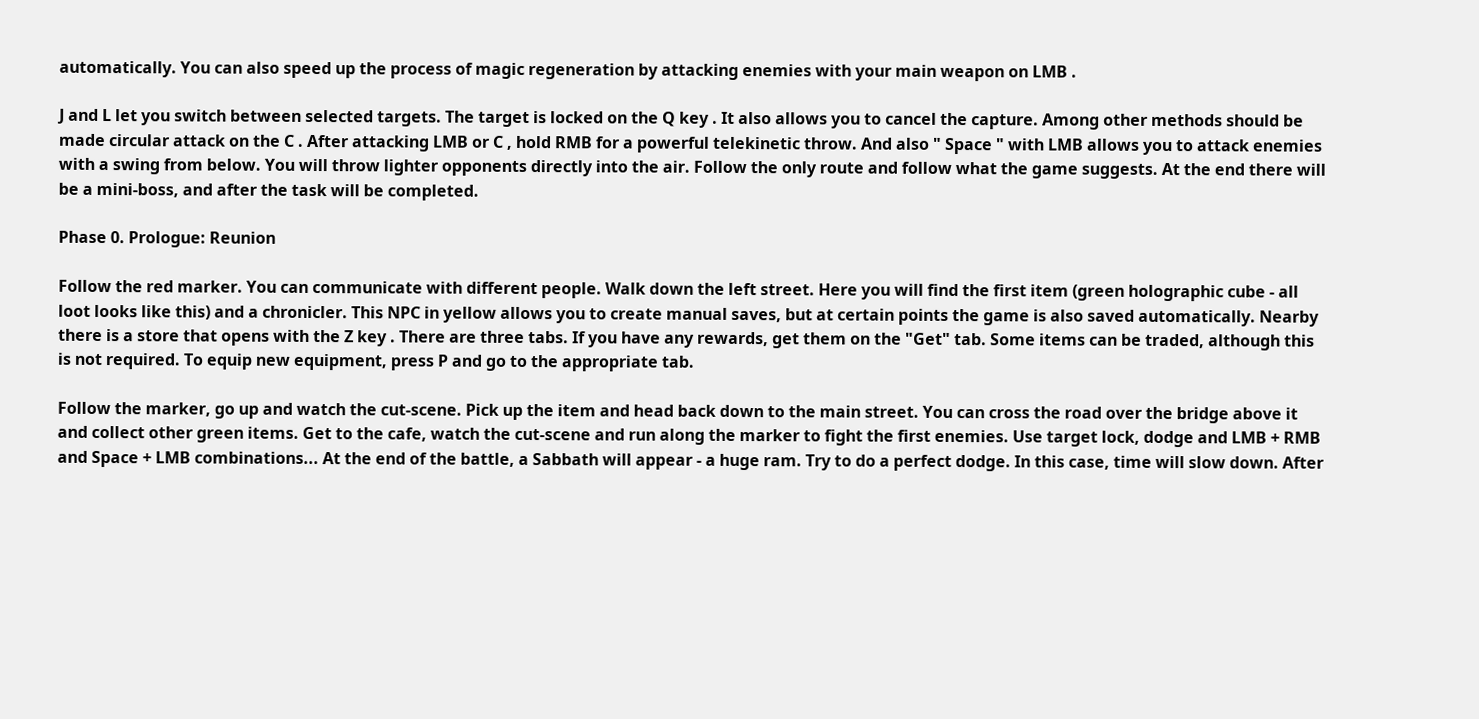automatically. You can also speed up the process of magic regeneration by attacking enemies with your main weapon on LMB .

J and L let you switch between selected targets. The target is locked on the Q key . It also allows you to cancel the capture. Among other methods should be made circular attack on the C . After attacking LMB or C , hold RMB for a powerful telekinetic throw. And also " Space " with LMB allows you to attack enemies with a swing from below. You will throw lighter opponents directly into the air. Follow the only route and follow what the game suggests. At the end there will be a mini-boss, and after the task will be completed.

Phase 0. Prologue: Reunion

Follow the red marker. You can communicate with different people. Walk down the left street. Here you will find the first item (green holographic cube - all loot looks like this) and a chronicler. This NPC in yellow allows you to create manual saves, but at certain points the game is also saved automatically. Nearby there is a store that opens with the Z key . There are three tabs. If you have any rewards, get them on the "Get" tab. Some items can be traded, although this is not required. To equip new equipment, press P and go to the appropriate tab.

Follow the marker, go up and watch the cut-scene. Pick up the item and head back down to the main street. You can cross the road over the bridge above it and collect other green items. Get to the cafe, watch the cut-scene and run along the marker to fight the first enemies. Use target lock, dodge and LMB + RMB and Space + LMB combinations... At the end of the battle, a Sabbath will appear - a huge ram. Try to do a perfect dodge. In this case, time will slow down. After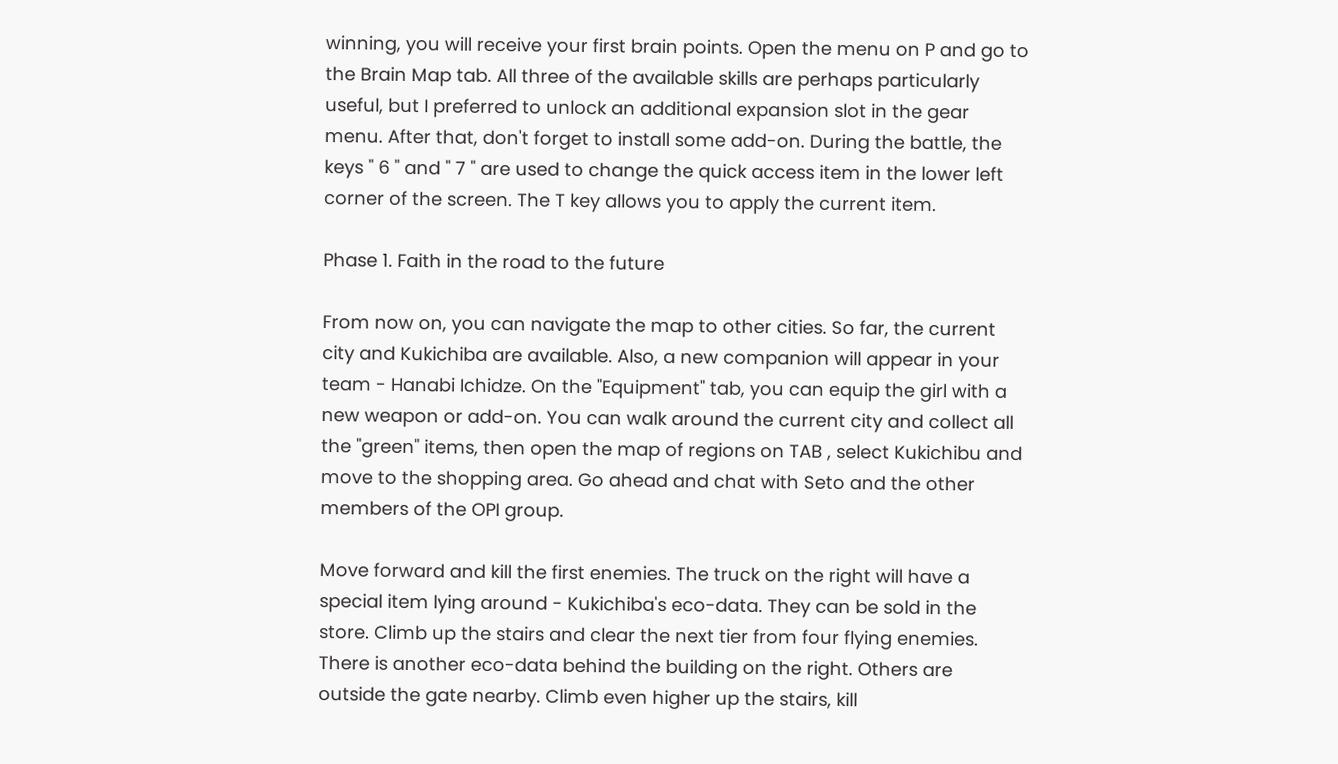winning, you will receive your first brain points. Open the menu on P and go to the Brain Map tab. All three of the available skills are perhaps particularly useful, but I preferred to unlock an additional expansion slot in the gear menu. After that, don't forget to install some add-on. During the battle, the keys " 6 " and " 7 " are used to change the quick access item in the lower left corner of the screen. The T key allows you to apply the current item.

Phase 1. Faith in the road to the future

From now on, you can navigate the map to other cities. So far, the current city and Kukichiba are available. Also, a new companion will appear in your team - Hanabi Ichidze. On the "Equipment" tab, you can equip the girl with a new weapon or add-on. You can walk around the current city and collect all the "green" items, then open the map of regions on TAB , select Kukichibu and move to the shopping area. Go ahead and chat with Seto and the other members of the OPI group.

Move forward and kill the first enemies. The truck on the right will have a special item lying around - Kukichiba's eco-data. They can be sold in the store. Climb up the stairs and clear the next tier from four flying enemies. There is another eco-data behind the building on the right. Others are outside the gate nearby. Climb even higher up the stairs, kill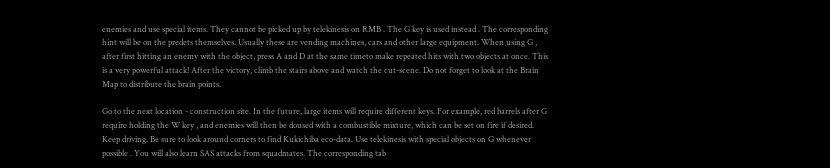enemies and use special items. They cannot be picked up by telekinesis on RMB . The G key is used instead . The corresponding hint will be on the predets themselves. Usually these are vending machines, cars and other large equipment. When using G , after first hitting an enemy with the object, press A and D at the same timeto make repeated hits with two objects at once. This is a very powerful attack! After the victory, climb the stairs above and watch the cut-scene. Do not forget to look at the Brain Map to distribute the brain points.

Go to the next location - construction site. In the future, large items will require different keys. For example, red barrels after G require holding the W key , and enemies will then be doused with a combustible mixture, which can be set on fire if desired. Keep driving. Be sure to look around corners to find Kukichiba eco-data. Use telekinesis with special objects on G whenever possible . You will also learn SAS attacks from squadmates. The corresponding tab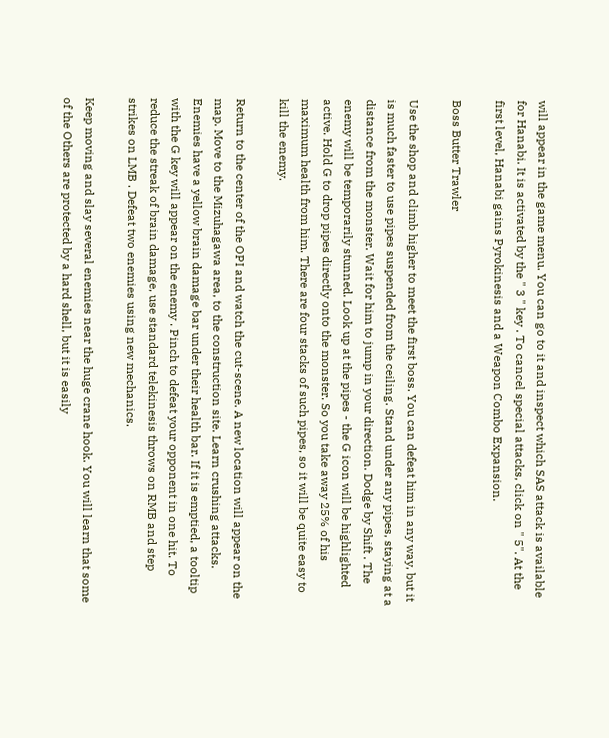will appear in the game menu. You can go to it and inspect which SAS attack is available for Hanabi. It is activated by the " 3 " key . To cancel special attacks, click on " 5". At the first level, Hanabi gains Pyrokinesis and a Weapon Combo Expansion.

Boss Butter Trawler

Use the shop and climb higher to meet the first boss. You can defeat him in any way, but it is much faster to use pipes suspended from the ceiling. Stand under any pipes, staying at a distance from the monster. Wait for him to jump in your direction. Dodge by Shift . The enemy will be temporarily stunned. Look up at the pipes - the G icon will be highlighted active. Hold G to drop pipes directly onto the monster. So you take away 25% of his maximum health from him. There are four stacks of such pipes, so it will be quite easy to kill the enemy.

Return to the center of the OPI and watch the cut-scene. A new location will appear on the map. Move to the Mizuhagawa area, to the construction site. Learn crushing attacks. Enemies have a yellow brain damage bar under their health bar. If it is emptied, a tooltip with the G key will appear on the enemy . Pinch to defeat your opponent in one hit. To reduce the streak of brain damage, use standard telekinesis throws on RMB and step strikes on LMB . Defeat two enemies using new mechanics.

Keep moving and slay several enemies near the huge crane hook. You will learn that some of the Others are protected by a hard shell, but it is easily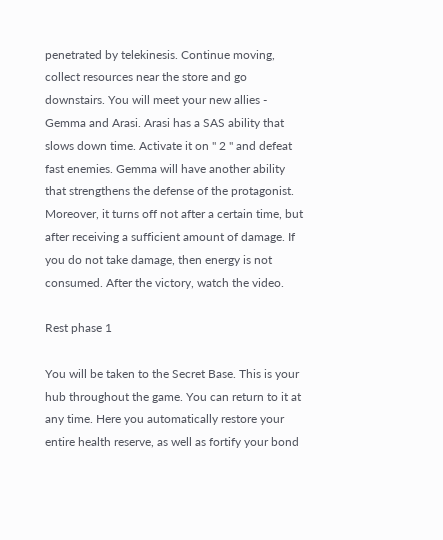penetrated by telekinesis. Continue moving, collect resources near the store and go downstairs. You will meet your new allies - Gemma and Arasi. Arasi has a SAS ability that slows down time. Activate it on " 2 " and defeat fast enemies. Gemma will have another ability that strengthens the defense of the protagonist. Moreover, it turns off not after a certain time, but after receiving a sufficient amount of damage. If you do not take damage, then energy is not consumed. After the victory, watch the video.

Rest phase 1

You will be taken to the Secret Base. This is your hub throughout the game. You can return to it at any time. Here you automatically restore your entire health reserve, as well as fortify your bond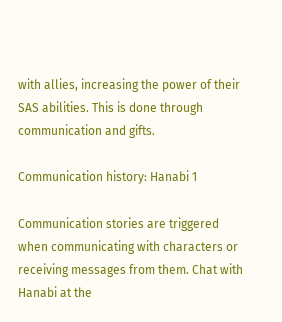with allies, increasing the power of their SAS abilities. This is done through communication and gifts.

Communication history: Hanabi 1

Communication stories are triggered when communicating with characters or receiving messages from them. Chat with Hanabi at the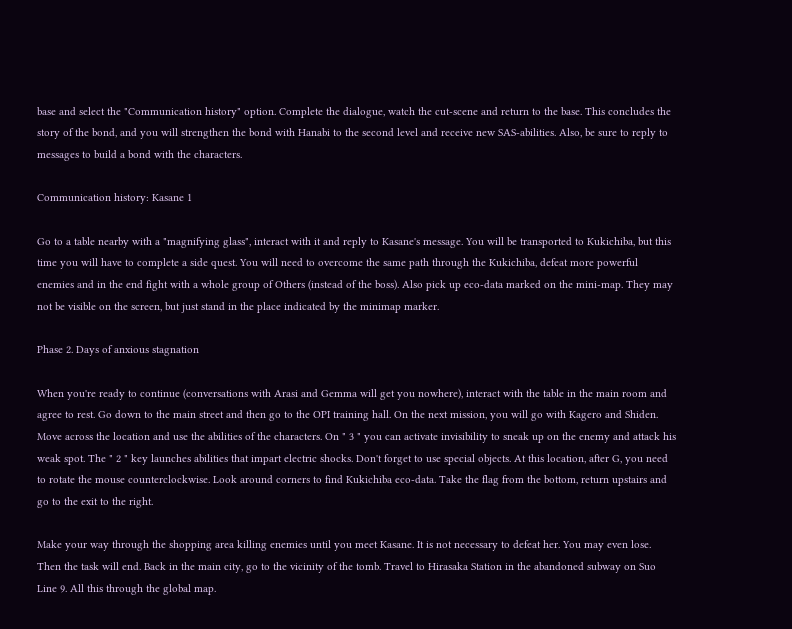base and select the "Communication history" option. Complete the dialogue, watch the cut-scene and return to the base. This concludes the story of the bond, and you will strengthen the bond with Hanabi to the second level and receive new SAS-abilities. Also, be sure to reply to messages to build a bond with the characters.

Communication history: Kasane 1

Go to a table nearby with a "magnifying glass", interact with it and reply to Kasane's message. You will be transported to Kukichiba, but this time you will have to complete a side quest. You will need to overcome the same path through the Kukichiba, defeat more powerful enemies and in the end fight with a whole group of Others (instead of the boss). Also pick up eco-data marked on the mini-map. They may not be visible on the screen, but just stand in the place indicated by the minimap marker.

Phase 2. Days of anxious stagnation

When you're ready to continue (conversations with Arasi and Gemma will get you nowhere), interact with the table in the main room and agree to rest. Go down to the main street and then go to the OPI training hall. On the next mission, you will go with Kagero and Shiden. Move across the location and use the abilities of the characters. On " 3 " you can activate invisibility to sneak up on the enemy and attack his weak spot. The " 2 " key launches abilities that impart electric shocks. Don't forget to use special objects. At this location, after G, you need to rotate the mouse counterclockwise. Look around corners to find Kukichiba eco-data. Take the flag from the bottom, return upstairs and go to the exit to the right.

Make your way through the shopping area killing enemies until you meet Kasane. It is not necessary to defeat her. You may even lose. Then the task will end. Back in the main city, go to the vicinity of the tomb. Travel to Hirasaka Station in the abandoned subway on Suo Line 9. All this through the global map.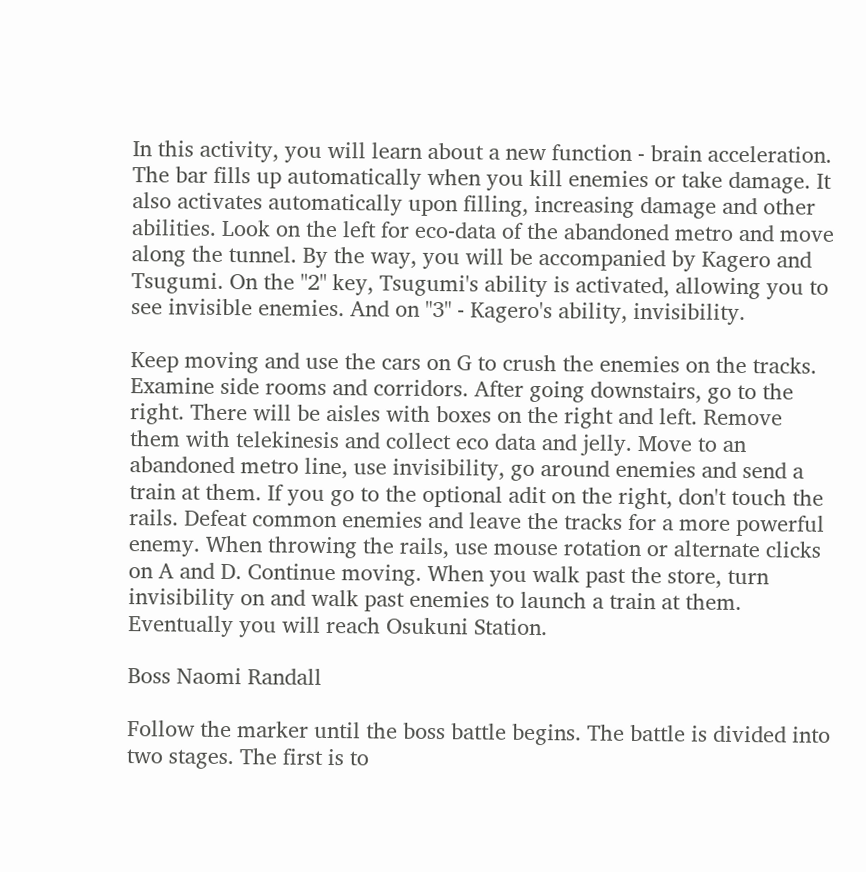In this activity, you will learn about a new function - brain acceleration. The bar fills up automatically when you kill enemies or take damage. It also activates automatically upon filling, increasing damage and other abilities. Look on the left for eco-data of the abandoned metro and move along the tunnel. By the way, you will be accompanied by Kagero and Tsugumi. On the "2" key, Tsugumi's ability is activated, allowing you to see invisible enemies. And on "3" - Kagero's ability, invisibility.

Keep moving and use the cars on G to crush the enemies on the tracks. Examine side rooms and corridors. After going downstairs, go to the right. There will be aisles with boxes on the right and left. Remove them with telekinesis and collect eco data and jelly. Move to an abandoned metro line, use invisibility, go around enemies and send a train at them. If you go to the optional adit on the right, don't touch the rails. Defeat common enemies and leave the tracks for a more powerful enemy. When throwing the rails, use mouse rotation or alternate clicks on A and D. Continue moving. When you walk past the store, turn invisibility on and walk past enemies to launch a train at them. Eventually you will reach Osukuni Station.

Boss Naomi Randall

Follow the marker until the boss battle begins. The battle is divided into two stages. The first is to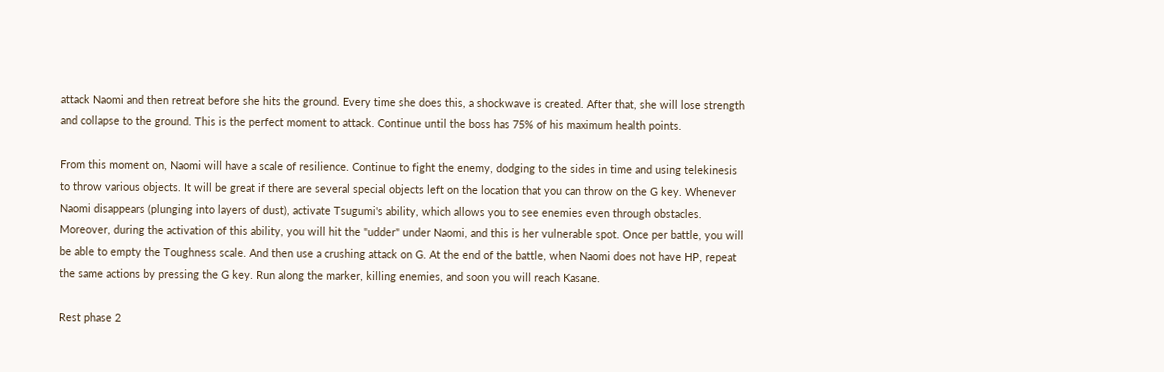attack Naomi and then retreat before she hits the ground. Every time she does this, a shockwave is created. After that, she will lose strength and collapse to the ground. This is the perfect moment to attack. Continue until the boss has 75% of his maximum health points.

From this moment on, Naomi will have a scale of resilience. Continue to fight the enemy, dodging to the sides in time and using telekinesis to throw various objects. It will be great if there are several special objects left on the location that you can throw on the G key. Whenever Naomi disappears (plunging into layers of dust), activate Tsugumi's ability, which allows you to see enemies even through obstacles. Moreover, during the activation of this ability, you will hit the "udder" under Naomi, and this is her vulnerable spot. Once per battle, you will be able to empty the Toughness scale. And then use a crushing attack on G. At the end of the battle, when Naomi does not have HP, repeat the same actions by pressing the G key. Run along the marker, killing enemies, and soon you will reach Kasane.

Rest phase 2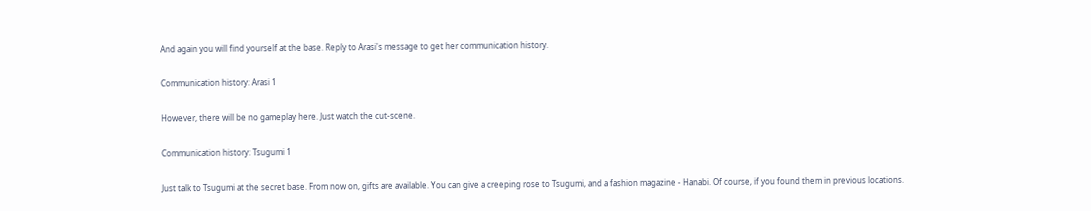And again you will find yourself at the base. Reply to Arasi's message to get her communication history.

Communication history: Arasi 1

However, there will be no gameplay here. Just watch the cut-scene.

Communication history: Tsugumi 1

Just talk to Tsugumi at the secret base. From now on, gifts are available. You can give a creeping rose to Tsugumi, and a fashion magazine - Hanabi. Of course, if you found them in previous locations.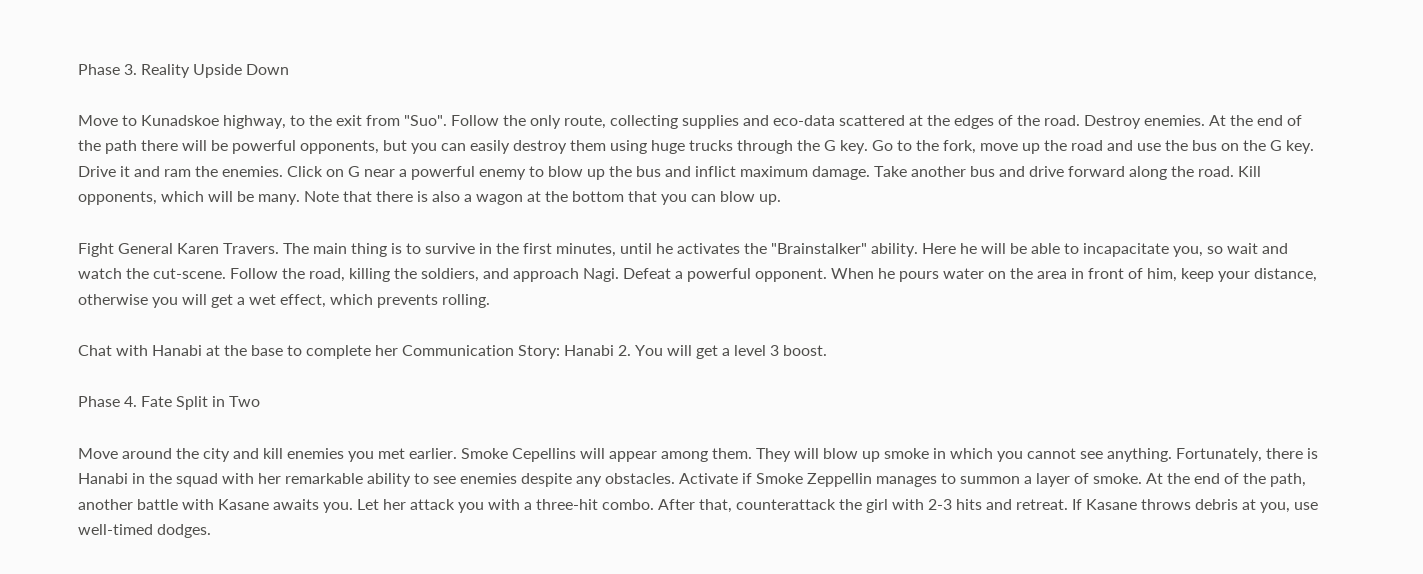Phase 3. Reality Upside Down

Move to Kunadskoe highway, to the exit from "Suo". Follow the only route, collecting supplies and eco-data scattered at the edges of the road. Destroy enemies. At the end of the path there will be powerful opponents, but you can easily destroy them using huge trucks through the G key. Go to the fork, move up the road and use the bus on the G key. Drive it and ram the enemies. Click on G near a powerful enemy to blow up the bus and inflict maximum damage. Take another bus and drive forward along the road. Kill opponents, which will be many. Note that there is also a wagon at the bottom that you can blow up.

Fight General Karen Travers. The main thing is to survive in the first minutes, until he activates the "Brainstalker" ability. Here he will be able to incapacitate you, so wait and watch the cut-scene. Follow the road, killing the soldiers, and approach Nagi. Defeat a powerful opponent. When he pours water on the area in front of him, keep your distance, otherwise you will get a wet effect, which prevents rolling.

Chat with Hanabi at the base to complete her Communication Story: Hanabi 2. You will get a level 3 boost.

Phase 4. Fate Split in Two

Move around the city and kill enemies you met earlier. Smoke Cepellins will appear among them. They will blow up smoke in which you cannot see anything. Fortunately, there is Hanabi in the squad with her remarkable ability to see enemies despite any obstacles. Activate if Smoke Zeppellin manages to summon a layer of smoke. At the end of the path, another battle with Kasane awaits you. Let her attack you with a three-hit combo. After that, counterattack the girl with 2-3 hits and retreat. If Kasane throws debris at you, use well-timed dodges.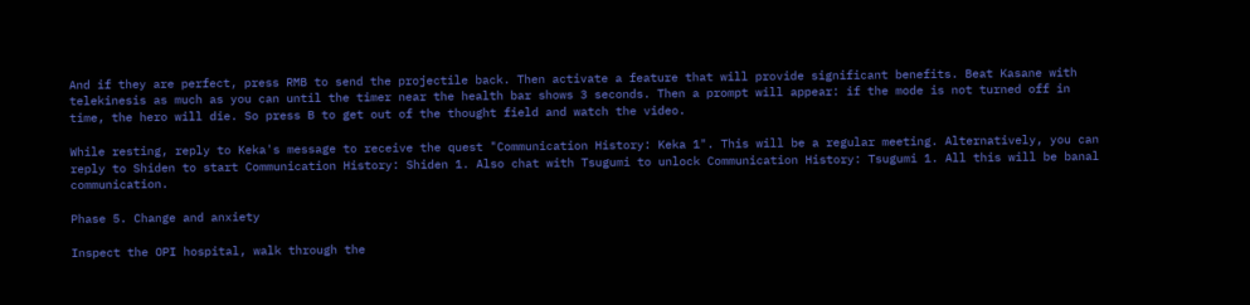And if they are perfect, press RMB to send the projectile back. Then activate a feature that will provide significant benefits. Beat Kasane with telekinesis as much as you can until the timer near the health bar shows 3 seconds. Then a prompt will appear: if the mode is not turned off in time, the hero will die. So press B to get out of the thought field and watch the video.

While resting, reply to Keka's message to receive the quest "Communication History: Keka 1". This will be a regular meeting. Alternatively, you can reply to Shiden to start Communication History: Shiden 1. Also chat with Tsugumi to unlock Communication History: Tsugumi 1. All this will be banal communication.

Phase 5. Change and anxiety

Inspect the OPI hospital, walk through the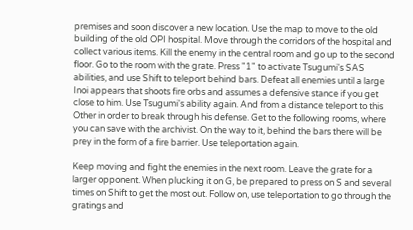premises and soon discover a new location. Use the map to move to the old building of the old OPI hospital. Move through the corridors of the hospital and collect various items. Kill the enemy in the central room and go up to the second floor. Go to the room with the grate. Press "1" to activate Tsugumi's SAS abilities, and use Shift to teleport behind bars. Defeat all enemies until a large Inoi appears that shoots fire orbs and assumes a defensive stance if you get close to him. Use Tsugumi's ability again. And from a distance teleport to this Other in order to break through his defense. Get to the following rooms, where you can save with the archivist. On the way to it, behind the bars there will be prey in the form of a fire barrier. Use teleportation again.

Keep moving and fight the enemies in the next room. Leave the grate for a larger opponent. When plucking it on G, be prepared to press on S and several times on Shift to get the most out. Follow on, use teleportation to go through the gratings and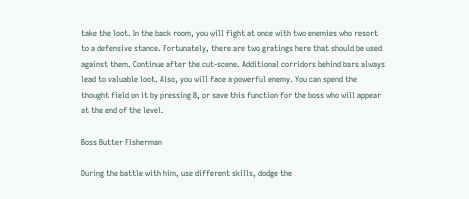take the loot. In the back room, you will fight at once with two enemies who resort to a defensive stance. Fortunately, there are two gratings here that should be used against them. Continue after the cut-scene. Additional corridors behind bars always lead to valuable loot. Also, you will face a powerful enemy. You can spend the thought field on it by pressing B, or save this function for the boss who will appear at the end of the level.

Boss Butter Fisherman

During the battle with him, use different skills, dodge the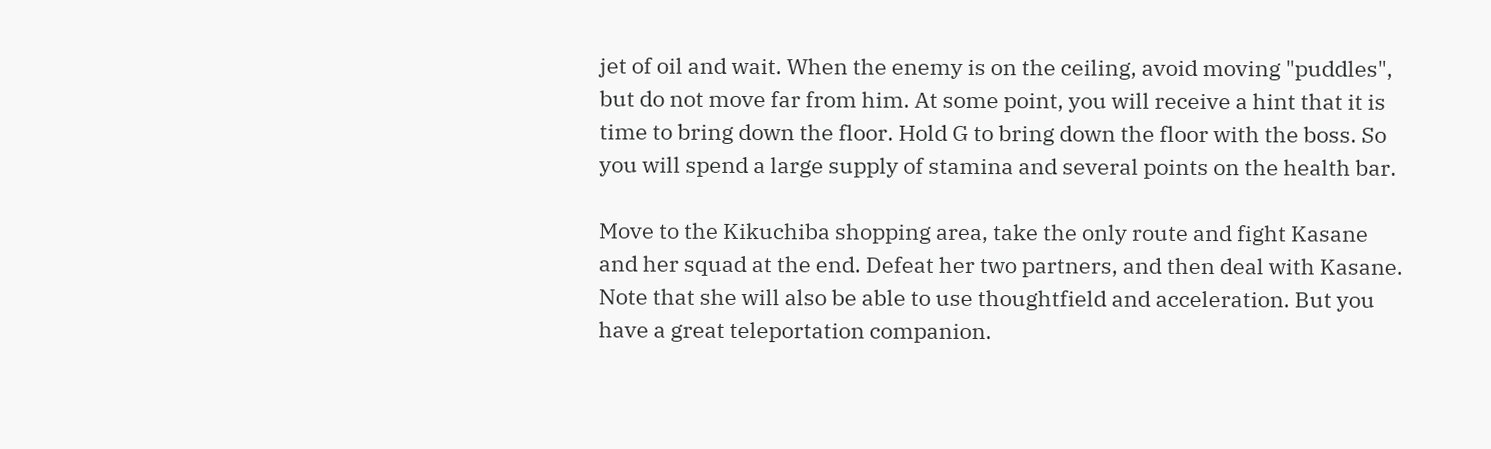jet of oil and wait. When the enemy is on the ceiling, avoid moving "puddles", but do not move far from him. At some point, you will receive a hint that it is time to bring down the floor. Hold G to bring down the floor with the boss. So you will spend a large supply of stamina and several points on the health bar.

Move to the Kikuchiba shopping area, take the only route and fight Kasane and her squad at the end. Defeat her two partners, and then deal with Kasane. Note that she will also be able to use thoughtfield and acceleration. But you have a great teleportation companion.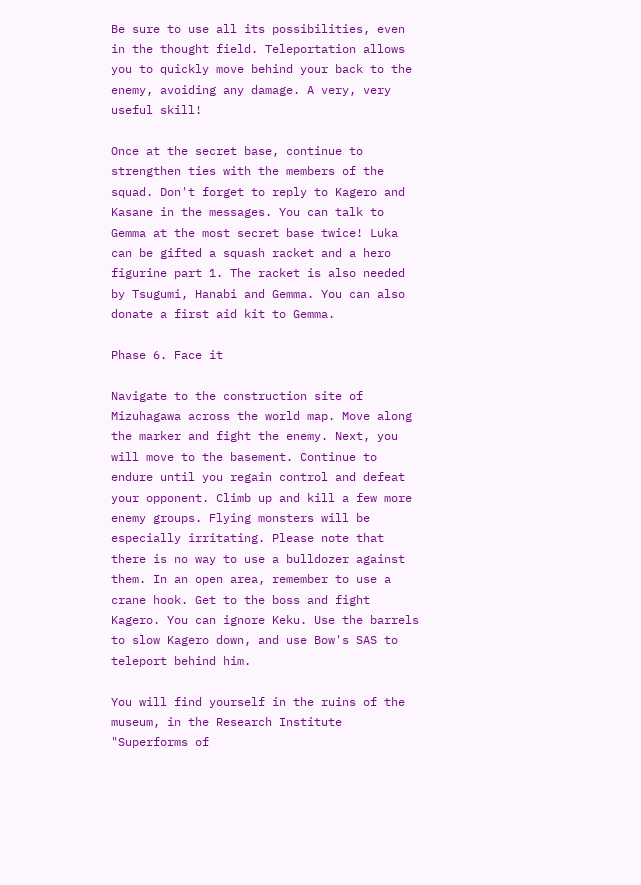Be sure to use all its possibilities, even in the thought field. Teleportation allows you to quickly move behind your back to the enemy, avoiding any damage. A very, very useful skill!

Once at the secret base, continue to strengthen ties with the members of the squad. Don't forget to reply to Kagero and Kasane in the messages. You can talk to Gemma at the most secret base twice! Luka can be gifted a squash racket and a hero figurine part 1. The racket is also needed by Tsugumi, Hanabi and Gemma. You can also donate a first aid kit to Gemma.

Phase 6. Face it

Navigate to the construction site of Mizuhagawa across the world map. Move along the marker and fight the enemy. Next, you will move to the basement. Continue to endure until you regain control and defeat your opponent. Climb up and kill a few more enemy groups. Flying monsters will be especially irritating. Please note that there is no way to use a bulldozer against them. In an open area, remember to use a crane hook. Get to the boss and fight Kagero. You can ignore Keku. Use the barrels to slow Kagero down, and use Bow's SAS to teleport behind him.

You will find yourself in the ruins of the museum, in the Research Institute "Superforms of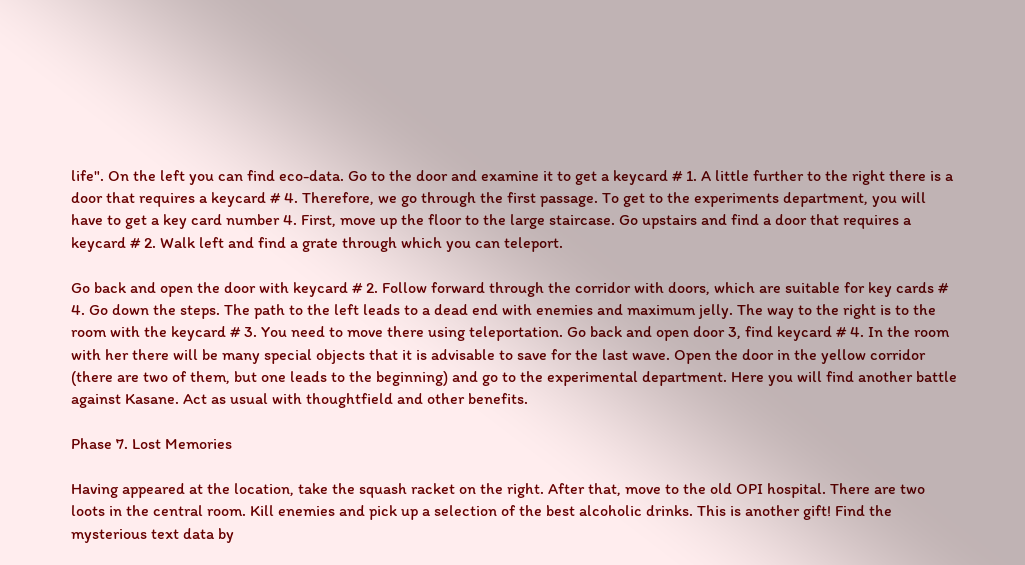life". On the left you can find eco-data. Go to the door and examine it to get a keycard # 1. A little further to the right there is a door that requires a keycard # 4. Therefore, we go through the first passage. To get to the experiments department, you will have to get a key card number 4. First, move up the floor to the large staircase. Go upstairs and find a door that requires a keycard # 2. Walk left and find a grate through which you can teleport.

Go back and open the door with keycard # 2. Follow forward through the corridor with doors, which are suitable for key cards # 4. Go down the steps. The path to the left leads to a dead end with enemies and maximum jelly. The way to the right is to the room with the keycard # 3. You need to move there using teleportation. Go back and open door 3, find keycard # 4. In the room with her there will be many special objects that it is advisable to save for the last wave. Open the door in the yellow corridor (there are two of them, but one leads to the beginning) and go to the experimental department. Here you will find another battle against Kasane. Act as usual with thoughtfield and other benefits.

Phase 7. Lost Memories

Having appeared at the location, take the squash racket on the right. After that, move to the old OPI hospital. There are two loots in the central room. Kill enemies and pick up a selection of the best alcoholic drinks. This is another gift! Find the mysterious text data by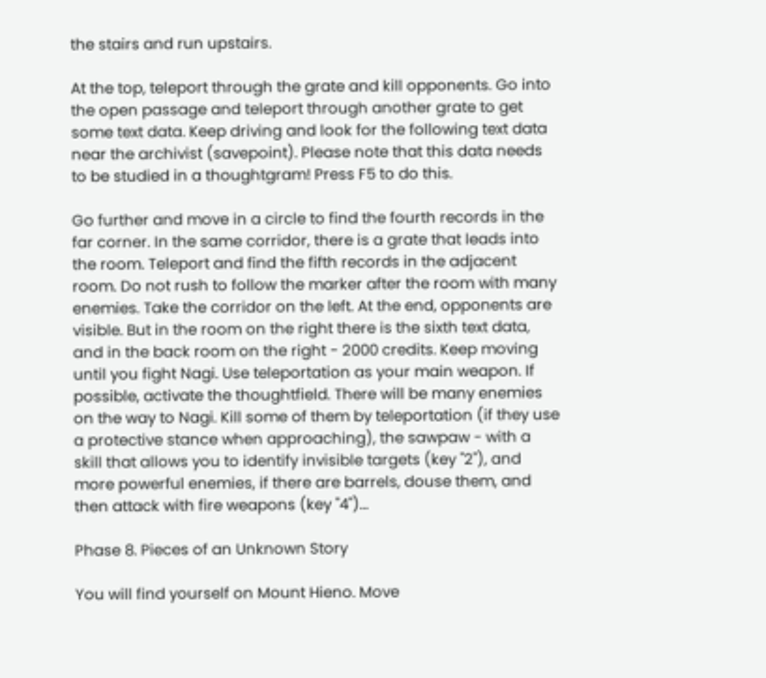the stairs and run upstairs.

At the top, teleport through the grate and kill opponents. Go into the open passage and teleport through another grate to get some text data. Keep driving and look for the following text data near the archivist (savepoint). Please note that this data needs to be studied in a thoughtgram! Press F5 to do this.

Go further and move in a circle to find the fourth records in the far corner. In the same corridor, there is a grate that leads into the room. Teleport and find the fifth records in the adjacent room. Do not rush to follow the marker after the room with many enemies. Take the corridor on the left. At the end, opponents are visible. But in the room on the right there is the sixth text data, and in the back room on the right - 2000 credits. Keep moving until you fight Nagi. Use teleportation as your main weapon. If possible, activate the thoughtfield. There will be many enemies on the way to Nagi. Kill some of them by teleportation (if they use a protective stance when approaching), the sawpaw - with a skill that allows you to identify invisible targets (key "2"), and more powerful enemies, if there are barrels, douse them, and then attack with fire weapons (key "4")...

Phase 8. Pieces of an Unknown Story

You will find yourself on Mount Hieno. Move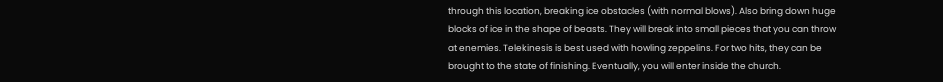through this location, breaking ice obstacles (with normal blows). Also bring down huge blocks of ice in the shape of beasts. They will break into small pieces that you can throw at enemies. Telekinesis is best used with howling zeppelins. For two hits, they can be brought to the state of finishing. Eventually, you will enter inside the church.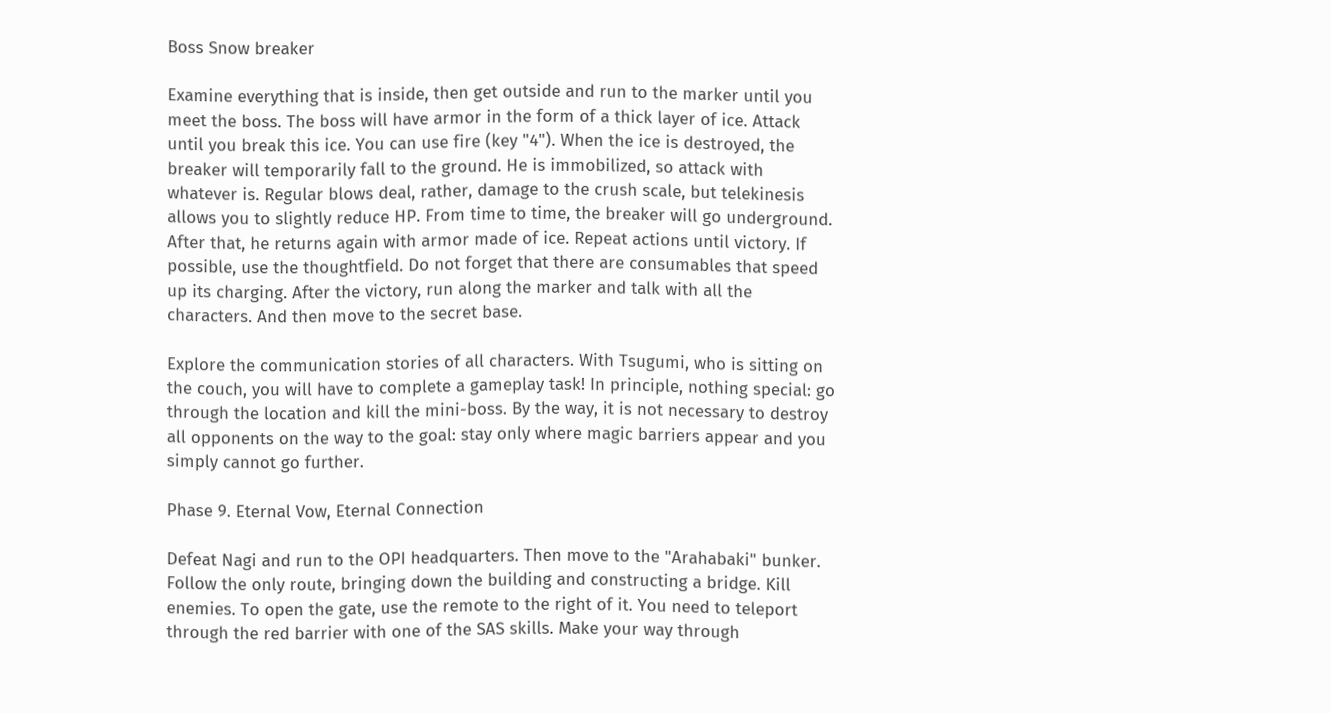Boss Snow breaker

Examine everything that is inside, then get outside and run to the marker until you meet the boss. The boss will have armor in the form of a thick layer of ice. Attack until you break this ice. You can use fire (key "4"). When the ice is destroyed, the breaker will temporarily fall to the ground. He is immobilized, so attack with whatever is. Regular blows deal, rather, damage to the crush scale, but telekinesis allows you to slightly reduce HP. From time to time, the breaker will go underground. After that, he returns again with armor made of ice. Repeat actions until victory. If possible, use the thoughtfield. Do not forget that there are consumables that speed up its charging. After the victory, run along the marker and talk with all the characters. And then move to the secret base.

Explore the communication stories of all characters. With Tsugumi, who is sitting on the couch, you will have to complete a gameplay task! In principle, nothing special: go through the location and kill the mini-boss. By the way, it is not necessary to destroy all opponents on the way to the goal: stay only where magic barriers appear and you simply cannot go further.

Phase 9. Eternal Vow, Eternal Connection

Defeat Nagi and run to the OPI headquarters. Then move to the "Arahabaki" bunker. Follow the only route, bringing down the building and constructing a bridge. Kill enemies. To open the gate, use the remote to the right of it. You need to teleport through the red barrier with one of the SAS skills. Make your way through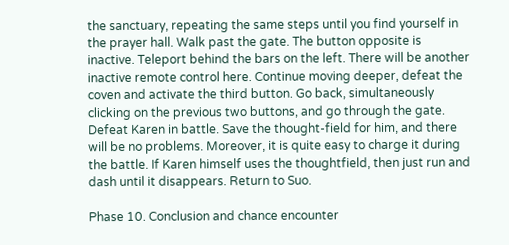the sanctuary, repeating the same steps until you find yourself in the prayer hall. Walk past the gate. The button opposite is inactive. Teleport behind the bars on the left. There will be another inactive remote control here. Continue moving deeper, defeat the coven and activate the third button. Go back, simultaneously clicking on the previous two buttons, and go through the gate. Defeat Karen in battle. Save the thought-field for him, and there will be no problems. Moreover, it is quite easy to charge it during the battle. If Karen himself uses the thoughtfield, then just run and dash until it disappears. Return to Suo.

Phase 10. Conclusion and chance encounter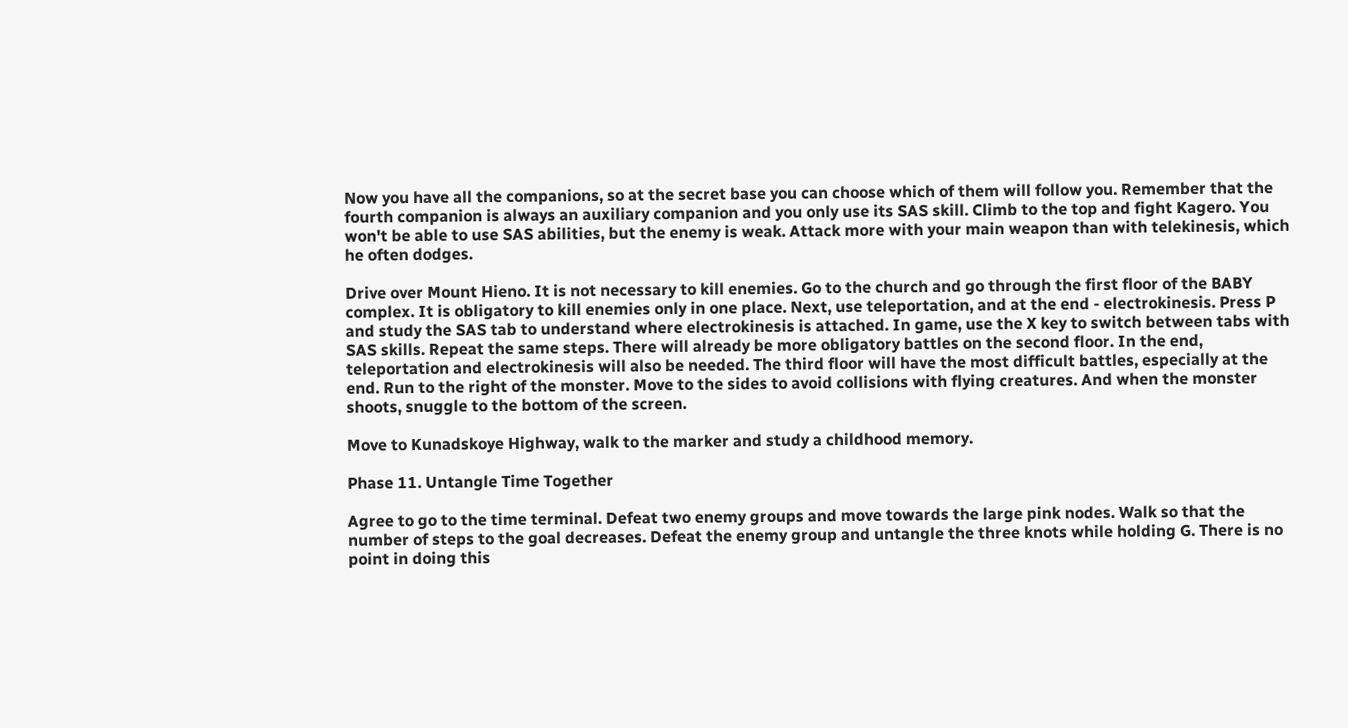Now you have all the companions, so at the secret base you can choose which of them will follow you. Remember that the fourth companion is always an auxiliary companion and you only use its SAS skill. Climb to the top and fight Kagero. You won't be able to use SAS abilities, but the enemy is weak. Attack more with your main weapon than with telekinesis, which he often dodges.

Drive over Mount Hieno. It is not necessary to kill enemies. Go to the church and go through the first floor of the BABY complex. It is obligatory to kill enemies only in one place. Next, use teleportation, and at the end - electrokinesis. Press P and study the SAS tab to understand where electrokinesis is attached. In game, use the X key to switch between tabs with SAS skills. Repeat the same steps. There will already be more obligatory battles on the second floor. In the end, teleportation and electrokinesis will also be needed. The third floor will have the most difficult battles, especially at the end. Run to the right of the monster. Move to the sides to avoid collisions with flying creatures. And when the monster shoots, snuggle to the bottom of the screen.

Move to Kunadskoye Highway, walk to the marker and study a childhood memory.

Phase 11. Untangle Time Together

Agree to go to the time terminal. Defeat two enemy groups and move towards the large pink nodes. Walk so that the number of steps to the goal decreases. Defeat the enemy group and untangle the three knots while holding G. There is no point in doing this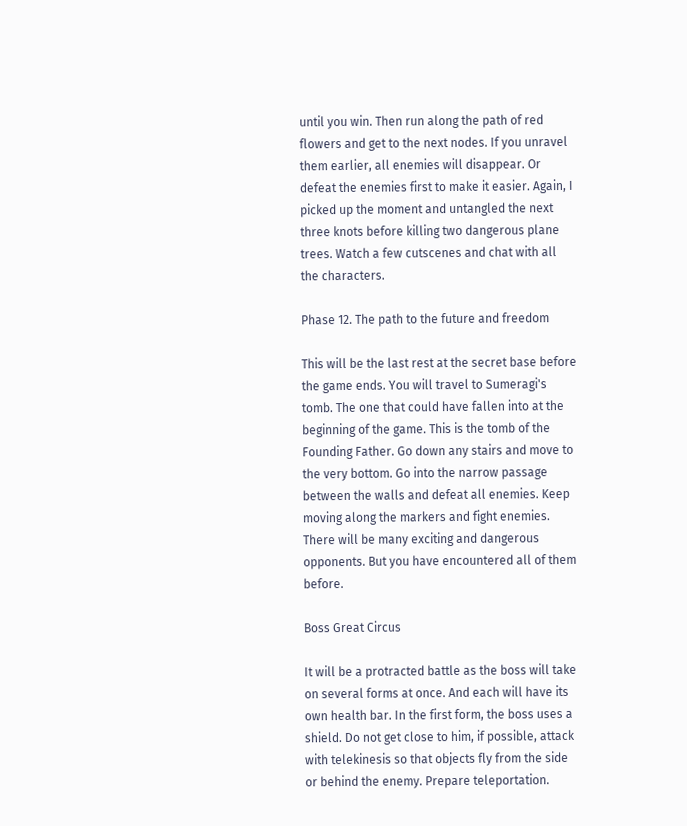until you win. Then run along the path of red flowers and get to the next nodes. If you unravel them earlier, all enemies will disappear. Or defeat the enemies first to make it easier. Again, I picked up the moment and untangled the next three knots before killing two dangerous plane trees. Watch a few cutscenes and chat with all the characters.

Phase 12. The path to the future and freedom

This will be the last rest at the secret base before the game ends. You will travel to Sumeragi's tomb. The one that could have fallen into at the beginning of the game. This is the tomb of the Founding Father. Go down any stairs and move to the very bottom. Go into the narrow passage between the walls and defeat all enemies. Keep moving along the markers and fight enemies. There will be many exciting and dangerous opponents. But you have encountered all of them before.

Boss Great Circus

It will be a protracted battle as the boss will take on several forms at once. And each will have its own health bar. In the first form, the boss uses a shield. Do not get close to him, if possible, attack with telekinesis so that objects fly from the side or behind the enemy. Prepare teleportation.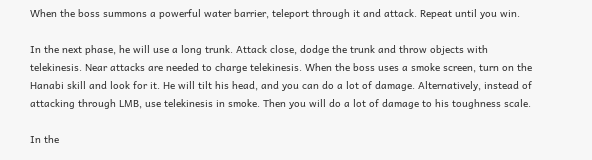When the boss summons a powerful water barrier, teleport through it and attack. Repeat until you win.

In the next phase, he will use a long trunk. Attack close, dodge the trunk and throw objects with telekinesis. Near attacks are needed to charge telekinesis. When the boss uses a smoke screen, turn on the Hanabi skill and look for it. He will tilt his head, and you can do a lot of damage. Alternatively, instead of attacking through LMB, use telekinesis in smoke. Then you will do a lot of damage to his toughness scale.

In the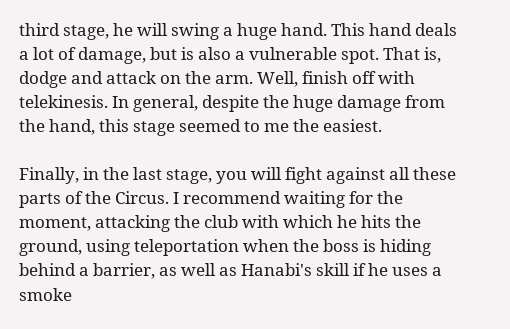third stage, he will swing a huge hand. This hand deals a lot of damage, but is also a vulnerable spot. That is, dodge and attack on the arm. Well, finish off with telekinesis. In general, despite the huge damage from the hand, this stage seemed to me the easiest.

Finally, in the last stage, you will fight against all these parts of the Circus. I recommend waiting for the moment, attacking the club with which he hits the ground, using teleportation when the boss is hiding behind a barrier, as well as Hanabi's skill if he uses a smoke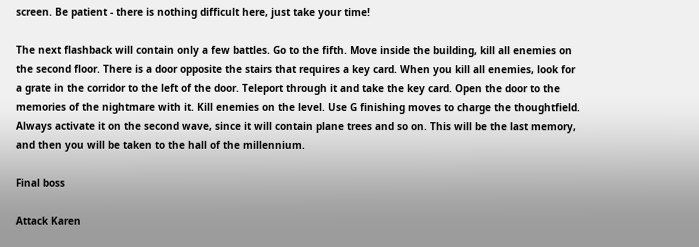screen. Be patient - there is nothing difficult here, just take your time!

The next flashback will contain only a few battles. Go to the fifth. Move inside the building, kill all enemies on the second floor. There is a door opposite the stairs that requires a key card. When you kill all enemies, look for a grate in the corridor to the left of the door. Teleport through it and take the key card. Open the door to the memories of the nightmare with it. Kill enemies on the level. Use G finishing moves to charge the thoughtfield. Always activate it on the second wave, since it will contain plane trees and so on. This will be the last memory, and then you will be taken to the hall of the millennium.

Final boss

Attack Karen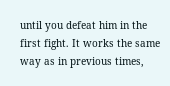until you defeat him in the first fight. It works the same way as in previous times,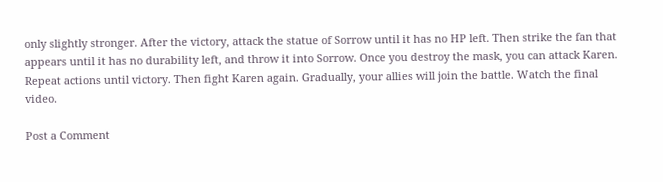only slightly stronger. After the victory, attack the statue of Sorrow until it has no HP left. Then strike the fan that appears until it has no durability left, and throw it into Sorrow. Once you destroy the mask, you can attack Karen. Repeat actions until victory. Then fight Karen again. Gradually, your allies will join the battle. Watch the final video.

Post a Comment